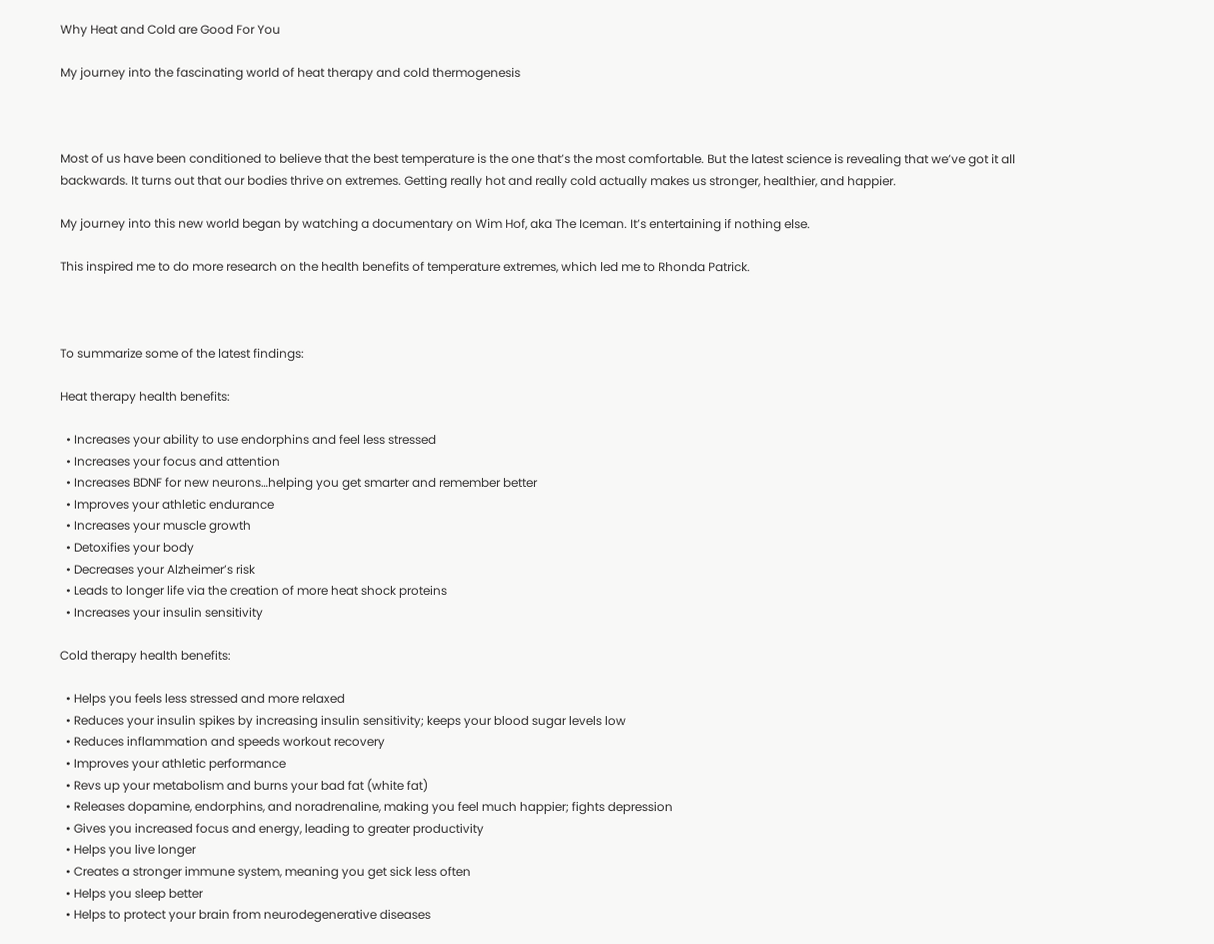Why Heat and Cold are Good For You

My journey into the fascinating world of heat therapy and cold thermogenesis



Most of us have been conditioned to believe that the best temperature is the one that’s the most comfortable. But the latest science is revealing that we’ve got it all backwards. It turns out that our bodies thrive on extremes. Getting really hot and really cold actually makes us stronger, healthier, and happier.

My journey into this new world began by watching a documentary on Wim Hof, aka The Iceman. It’s entertaining if nothing else.

This inspired me to do more research on the health benefits of temperature extremes, which led me to Rhonda Patrick.



To summarize some of the latest findings:

Heat therapy health benefits:

  • Increases your ability to use endorphins and feel less stressed
  • Increases your focus and attention
  • Increases BDNF for new neurons…helping you get smarter and remember better
  • Improves your athletic endurance
  • Increases your muscle growth
  • Detoxifies your body
  • Decreases your Alzheimer’s risk
  • Leads to longer life via the creation of more heat shock proteins
  • Increases your insulin sensitivity

Cold therapy health benefits:

  • Helps you feels less stressed and more relaxed
  • Reduces your insulin spikes by increasing insulin sensitivity; keeps your blood sugar levels low
  • Reduces inflammation and speeds workout recovery
  • Improves your athletic performance
  • Revs up your metabolism and burns your bad fat (white fat)
  • Releases dopamine, endorphins, and noradrenaline, making you feel much happier; fights depression
  • Gives you increased focus and energy, leading to greater productivity
  • Helps you live longer
  • Creates a stronger immune system, meaning you get sick less often
  • Helps you sleep better
  • Helps to protect your brain from neurodegenerative diseases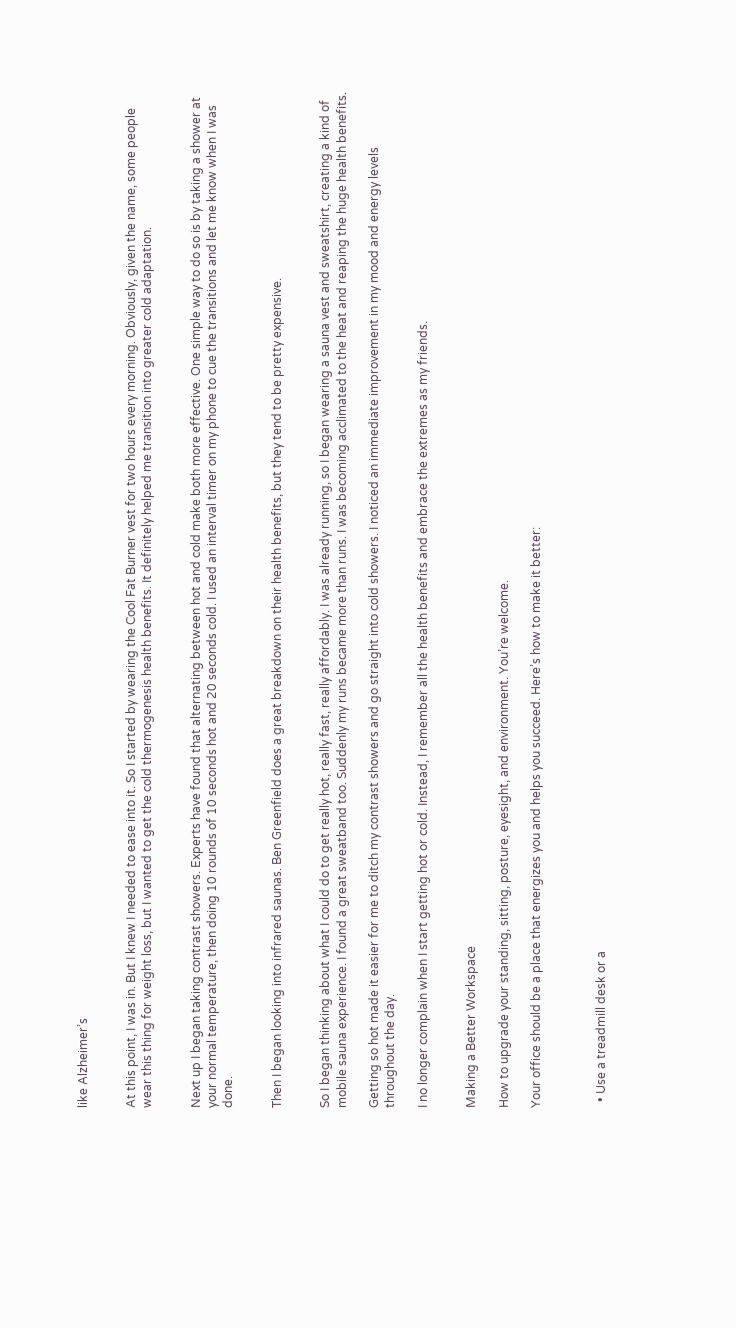like Alzheimer’s


At this point, I was in. But I knew I needed to ease into it. So I started by wearing the Cool Fat Burner vest for two hours every morning. Obviously, given the name, some people wear this thing for weight loss, but I wanted to get the cold thermogenesis health benefits. It definitely helped me transition into greater cold adaptation.


Next up I began taking contrast showers. Experts have found that alternating between hot and cold make both more effective. One simple way to do so is by taking a shower at your normal temperature, then doing 10 rounds of 10 seconds hot and 20 seconds cold. I used an interval timer on my phone to cue the transitions and let me know when I was done.


Then I began looking into infrared saunas. Ben Greenfield does a great breakdown on their health benefits, but they tend to be pretty expensive.


So I began thinking about what I could do to get really hot, really fast, really affordably. I was already running, so I began wearing a sauna vest and sweatshirt, creating a kind of mobile sauna experience. I found a great sweatband too. Suddenly my runs became more than runs. I was becoming acclimated to the heat and reaping the huge health benefits.

Getting so hot made it easier for me to ditch my contrast showers and go straight into cold showers. I noticed an immediate improvement in my mood and energy levels throughout the day.

I no longer complain when I start getting hot or cold. Instead, I remember all the health benefits and embrace the extremes as my friends.


Making a Better Workspace

How to upgrade your standing, sitting, posture, eyesight, and environment. You’re welcome.

Your office should be a place that energizes you and helps you succeed. Here’s how to make it better:



  • Use a treadmill desk or a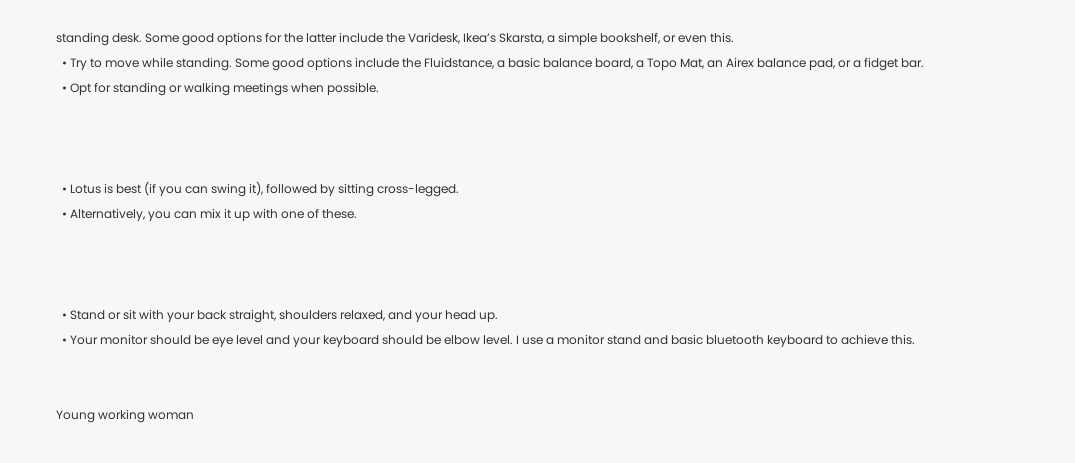standing desk. Some good options for the latter include the Varidesk, Ikea’s Skarsta, a simple bookshelf, or even this.
  • Try to move while standing. Some good options include the Fluidstance, a basic balance board, a Topo Mat, an Airex balance pad, or a fidget bar.
  • Opt for standing or walking meetings when possible.



  • Lotus is best (if you can swing it), followed by sitting cross-legged.
  • Alternatively, you can mix it up with one of these.



  • Stand or sit with your back straight, shoulders relaxed, and your head up.
  • Your monitor should be eye level and your keyboard should be elbow level. I use a monitor stand and basic bluetooth keyboard to achieve this.


Young working woman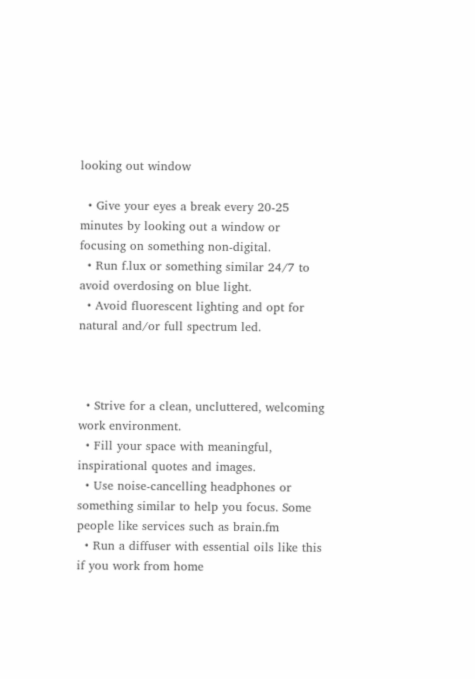looking out window

  • Give your eyes a break every 20-25 minutes by looking out a window or focusing on something non-digital.
  • Run f.lux or something similar 24/7 to avoid overdosing on blue light.
  • Avoid fluorescent lighting and opt for natural and/or full spectrum led.



  • Strive for a clean, uncluttered, welcoming work environment.
  • Fill your space with meaningful, inspirational quotes and images.
  • Use noise-cancelling headphones or something similar to help you focus. Some people like services such as brain.fm
  • Run a diffuser with essential oils like this if you work from home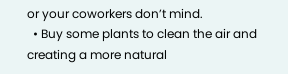or your coworkers don’t mind.
  • Buy some plants to clean the air and creating a more natural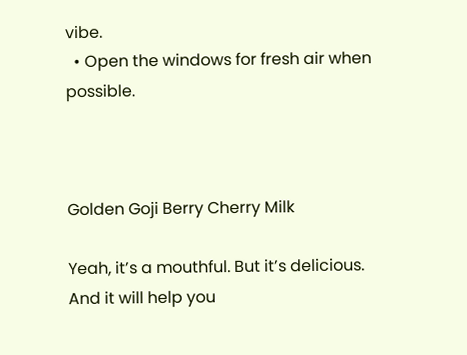vibe.
  • Open the windows for fresh air when possible.



Golden Goji Berry Cherry Milk

Yeah, it’s a mouthful. But it’s delicious. And it will help you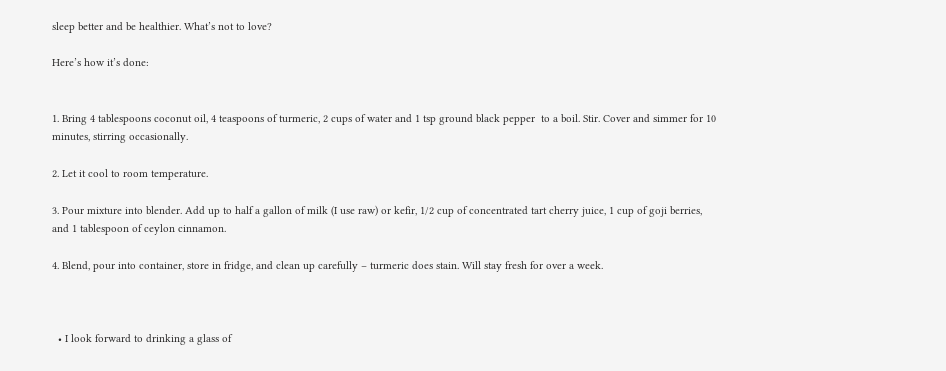sleep better and be healthier. What’s not to love?

Here’s how it’s done:


1. Bring 4 tablespoons coconut oil, 4 teaspoons of turmeric, 2 cups of water and 1 tsp ground black pepper  to a boil. Stir. Cover and simmer for 10 minutes, stirring occasionally.

2. Let it cool to room temperature.

3. Pour mixture into blender. Add up to half a gallon of milk (I use raw) or kefir, 1/2 cup of concentrated tart cherry juice, 1 cup of goji berries, and 1 tablespoon of ceylon cinnamon.

4. Blend, pour into container, store in fridge, and clean up carefully – turmeric does stain. Will stay fresh for over a week.



  • I look forward to drinking a glass of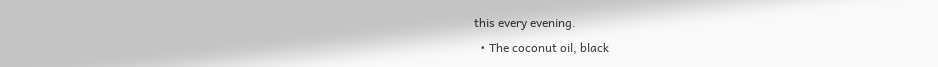this every evening.
  • The coconut oil, black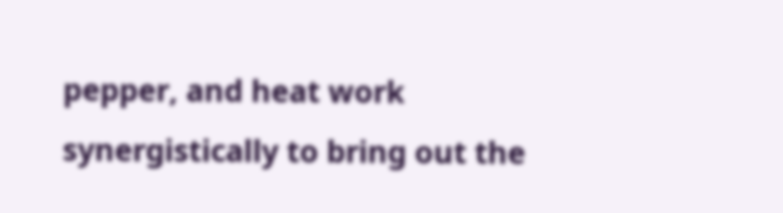pepper, and heat work synergistically to bring out the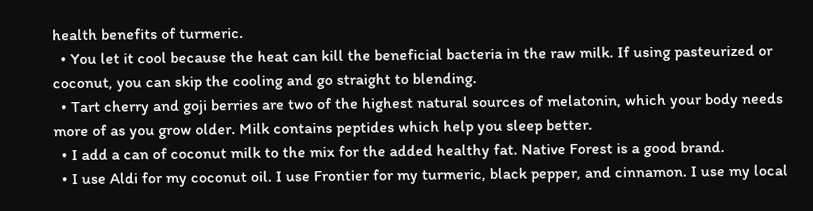health benefits of turmeric.
  • You let it cool because the heat can kill the beneficial bacteria in the raw milk. If using pasteurized or coconut, you can skip the cooling and go straight to blending.
  • Tart cherry and goji berries are two of the highest natural sources of melatonin, which your body needs more of as you grow older. Milk contains peptides which help you sleep better.
  • I add a can of coconut milk to the mix for the added healthy fat. Native Forest is a good brand.
  • I use Aldi for my coconut oil. I use Frontier for my turmeric, black pepper, and cinnamon. I use my local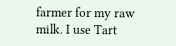farmer for my raw milk. I use Tart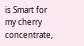is Smart for my cherry concentrate,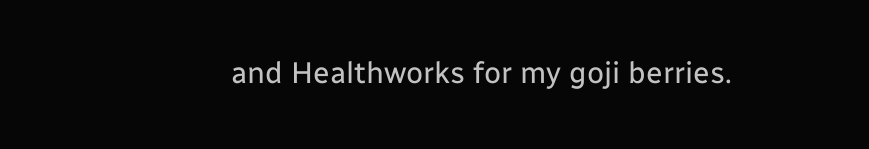and Healthworks for my goji berries.